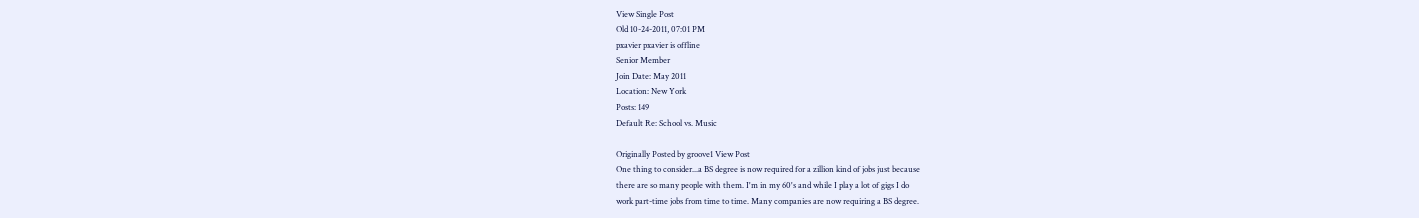View Single Post
Old 10-24-2011, 07:01 PM
pxavier pxavier is offline
Senior Member
Join Date: May 2011
Location: New York
Posts: 149
Default Re: School vs. Music

Originally Posted by groove1 View Post
One thing to consider...a BS degree is now required for a zillion kind of jobs just because
there are so many people with them. I'm in my 60's and while I play a lot of gigs I do
work part-time jobs from time to time. Many companies are now requiring a BS degree.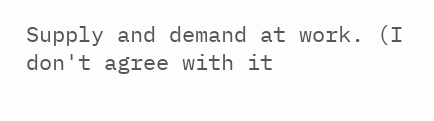Supply and demand at work. (I don't agree with it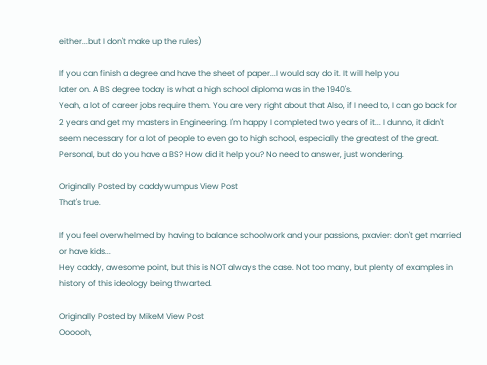either...but I don't make up the rules)

If you can finish a degree and have the sheet of paper...I would say do it. It will help you
later on. A BS degree today is what a high school diploma was in the 1940's.
Yeah, a lot of career jobs require them. You are very right about that Also, if I need to, I can go back for 2 years and get my masters in Engineering. I'm happy I completed two years of it... I dunno, it didn't seem necessary for a lot of people to even go to high school, especially the greatest of the great. Personal, but do you have a BS? How did it help you? No need to answer, just wondering.

Originally Posted by caddywumpus View Post
That's true.

If you feel overwhelmed by having to balance schoolwork and your passions, pxavier: don't get married or have kids...
Hey caddy, awesome point, but this is NOT always the case. Not too many, but plenty of examples in history of this ideology being thwarted.

Originally Posted by MikeM View Post
Oooooh,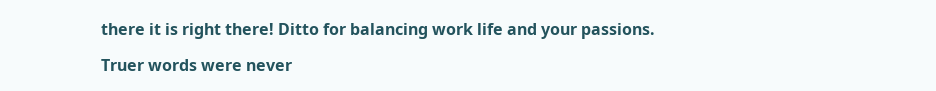there it is right there! Ditto for balancing work life and your passions.

Truer words were never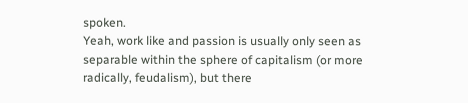spoken.
Yeah, work like and passion is usually only seen as separable within the sphere of capitalism (or more radically, feudalism), but there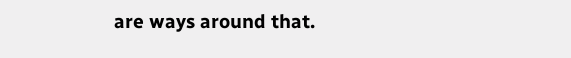are ways around that.